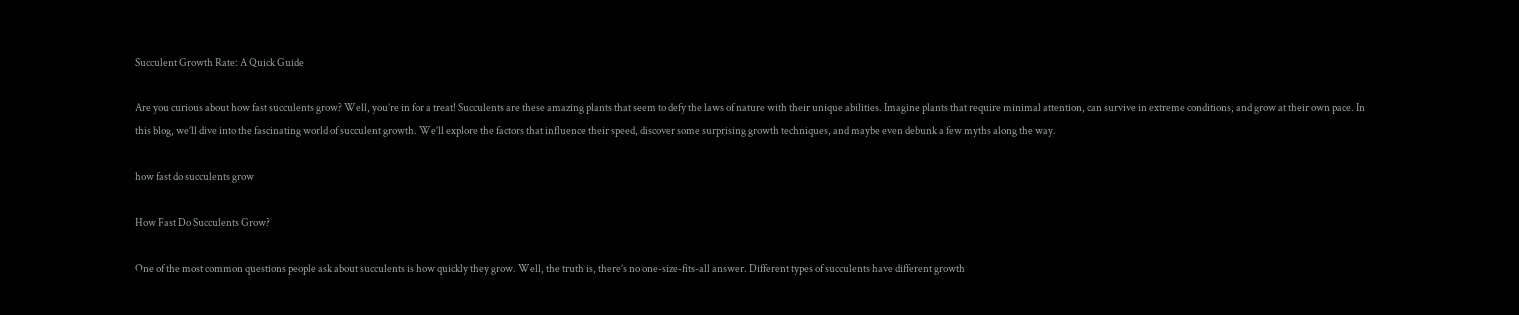Succulent Growth Rate: A Quick Guide

Are you curious about how fast succulents grow? Well, you’re in for a treat! Succulents are these amazing plants that seem to defy the laws of nature with their unique abilities. Imagine plants that require minimal attention, can survive in extreme conditions, and grow at their own pace. In this blog, we’ll dive into the fascinating world of succulent growth. We’ll explore the factors that influence their speed, discover some surprising growth techniques, and maybe even debunk a few myths along the way.

how fast do succulents grow

How Fast Do Succulents Grow?

One of the most common questions people ask about succulents is how quickly they grow. Well, the truth is, there’s no one-size-fits-all answer. Different types of succulents have different growth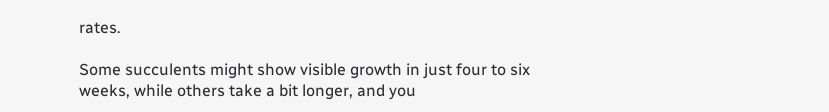rates.

Some succulents might show visible growth in just four to six weeks, while others take a bit longer, and you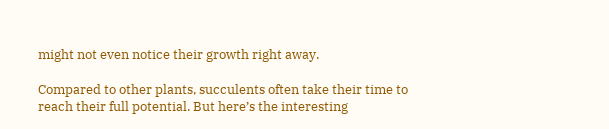might not even notice their growth right away.

Compared to other plants, succulents often take their time to reach their full potential. But here’s the interesting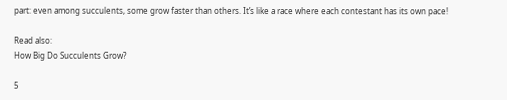part: even among succulents, some grow faster than others. It’s like a race where each contestant has its own pace!

Read also:
How Big Do Succulents Grow?

5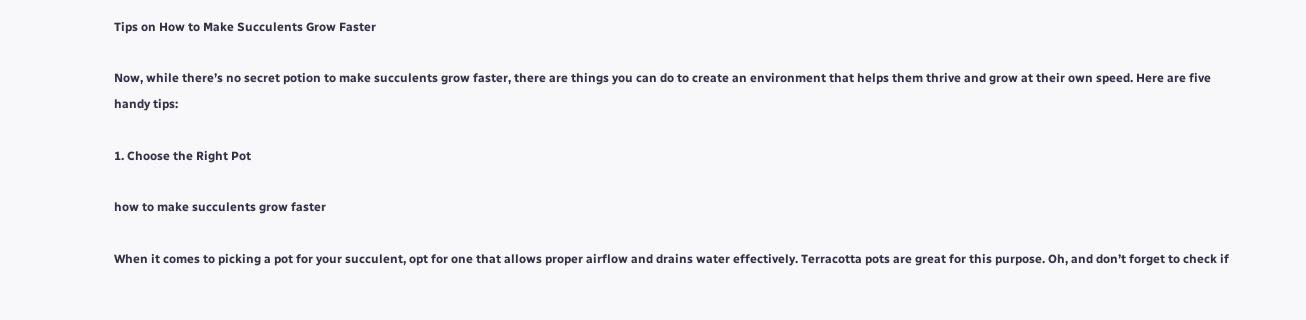Tips on How to Make Succulents Grow Faster

Now, while there’s no secret potion to make succulents grow faster, there are things you can do to create an environment that helps them thrive and grow at their own speed. Here are five handy tips:

1. Choose the Right Pot

how to make succulents grow faster

When it comes to picking a pot for your succulent, opt for one that allows proper airflow and drains water effectively. Terracotta pots are great for this purpose. Oh, and don’t forget to check if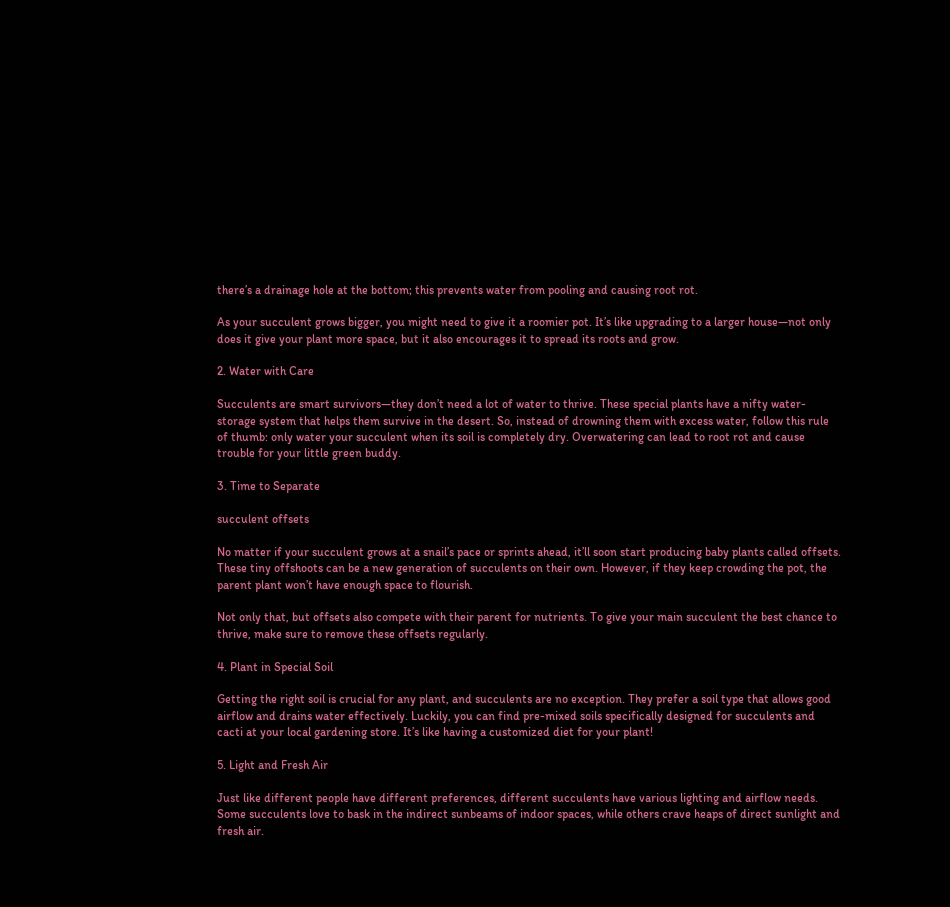there’s a drainage hole at the bottom; this prevents water from pooling and causing root rot.

As your succulent grows bigger, you might need to give it a roomier pot. It’s like upgrading to a larger house—not only does it give your plant more space, but it also encourages it to spread its roots and grow.

2. Water with Care

Succulents are smart survivors—they don’t need a lot of water to thrive. These special plants have a nifty water-storage system that helps them survive in the desert. So, instead of drowning them with excess water, follow this rule of thumb: only water your succulent when its soil is completely dry. Overwatering can lead to root rot and cause trouble for your little green buddy.

3. Time to Separate

succulent offsets

No matter if your succulent grows at a snail’s pace or sprints ahead, it’ll soon start producing baby plants called offsets. These tiny offshoots can be a new generation of succulents on their own. However, if they keep crowding the pot, the parent plant won’t have enough space to flourish.

Not only that, but offsets also compete with their parent for nutrients. To give your main succulent the best chance to thrive, make sure to remove these offsets regularly.

4. Plant in Special Soil

Getting the right soil is crucial for any plant, and succulents are no exception. They prefer a soil type that allows good airflow and drains water effectively. Luckily, you can find pre-mixed soils specifically designed for succulents and cacti at your local gardening store. It’s like having a customized diet for your plant!

5. Light and Fresh Air

Just like different people have different preferences, different succulents have various lighting and airflow needs. Some succulents love to bask in the indirect sunbeams of indoor spaces, while others crave heaps of direct sunlight and fresh air.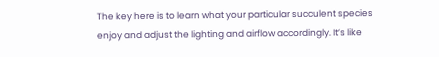The key here is to learn what your particular succulent species enjoy and adjust the lighting and airflow accordingly. It’s like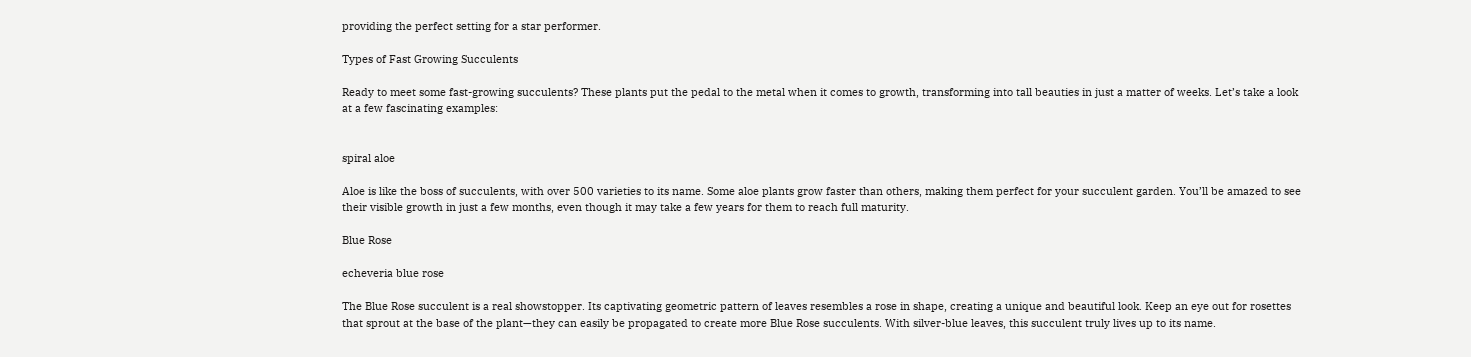providing the perfect setting for a star performer.

Types of Fast Growing Succulents

Ready to meet some fast-growing succulents? These plants put the pedal to the metal when it comes to growth, transforming into tall beauties in just a matter of weeks. Let’s take a look at a few fascinating examples:


spiral aloe

Aloe is like the boss of succulents, with over 500 varieties to its name. Some aloe plants grow faster than others, making them perfect for your succulent garden. You’ll be amazed to see their visible growth in just a few months, even though it may take a few years for them to reach full maturity.

Blue Rose

echeveria blue rose

The Blue Rose succulent is a real showstopper. Its captivating geometric pattern of leaves resembles a rose in shape, creating a unique and beautiful look. Keep an eye out for rosettes that sprout at the base of the plant—they can easily be propagated to create more Blue Rose succulents. With silver-blue leaves, this succulent truly lives up to its name.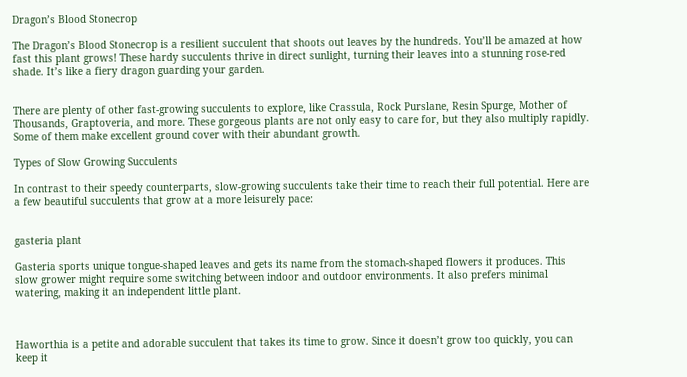Dragon’s Blood Stonecrop

The Dragon’s Blood Stonecrop is a resilient succulent that shoots out leaves by the hundreds. You’ll be amazed at how fast this plant grows! These hardy succulents thrive in direct sunlight, turning their leaves into a stunning rose-red shade. It’s like a fiery dragon guarding your garden.


There are plenty of other fast-growing succulents to explore, like Crassula, Rock Purslane, Resin Spurge, Mother of Thousands, Graptoveria, and more. These gorgeous plants are not only easy to care for, but they also multiply rapidly. Some of them make excellent ground cover with their abundant growth.

Types of Slow Growing Succulents

In contrast to their speedy counterparts, slow-growing succulents take their time to reach their full potential. Here are a few beautiful succulents that grow at a more leisurely pace:


gasteria plant

Gasteria sports unique tongue-shaped leaves and gets its name from the stomach-shaped flowers it produces. This slow grower might require some switching between indoor and outdoor environments. It also prefers minimal watering, making it an independent little plant.



Haworthia is a petite and adorable succulent that takes its time to grow. Since it doesn’t grow too quickly, you can keep it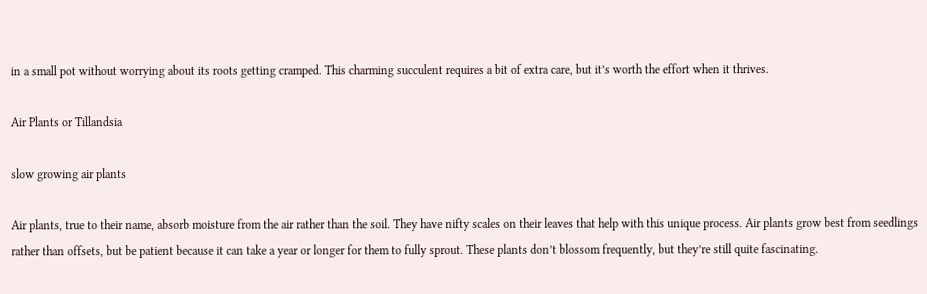in a small pot without worrying about its roots getting cramped. This charming succulent requires a bit of extra care, but it’s worth the effort when it thrives.

Air Plants or Tillandsia

slow growing air plants

Air plants, true to their name, absorb moisture from the air rather than the soil. They have nifty scales on their leaves that help with this unique process. Air plants grow best from seedlings rather than offsets, but be patient because it can take a year or longer for them to fully sprout. These plants don’t blossom frequently, but they’re still quite fascinating.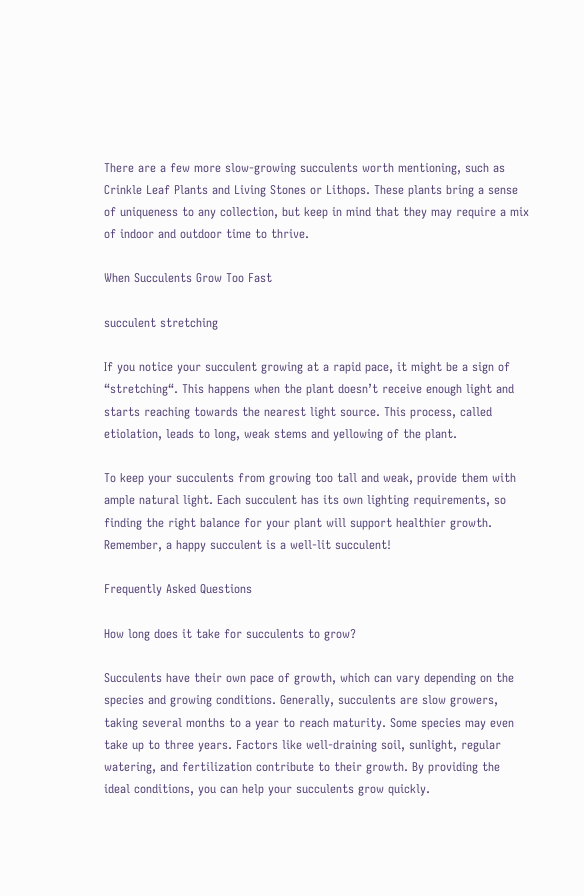There are a few more slow-growing succulents worth mentioning, such as Crinkle Leaf Plants and Living Stones or Lithops. These plants bring a sense of uniqueness to any collection, but keep in mind that they may require a mix of indoor and outdoor time to thrive.

When Succulents Grow Too Fast

succulent stretching

If you notice your succulent growing at a rapid pace, it might be a sign of “stretching“. This happens when the plant doesn’t receive enough light and starts reaching towards the nearest light source. This process, called etiolation, leads to long, weak stems and yellowing of the plant.

To keep your succulents from growing too tall and weak, provide them with ample natural light. Each succulent has its own lighting requirements, so finding the right balance for your plant will support healthier growth. Remember, a happy succulent is a well-lit succulent!

Frequently Asked Questions

How long does it take for succulents to grow?

Succulents have their own pace of growth, which can vary depending on the species and growing conditions. Generally, succulents are slow growers, taking several months to a year to reach maturity. Some species may even take up to three years. Factors like well-draining soil, sunlight, regular watering, and fertilization contribute to their growth. By providing the ideal conditions, you can help your succulents grow quickly.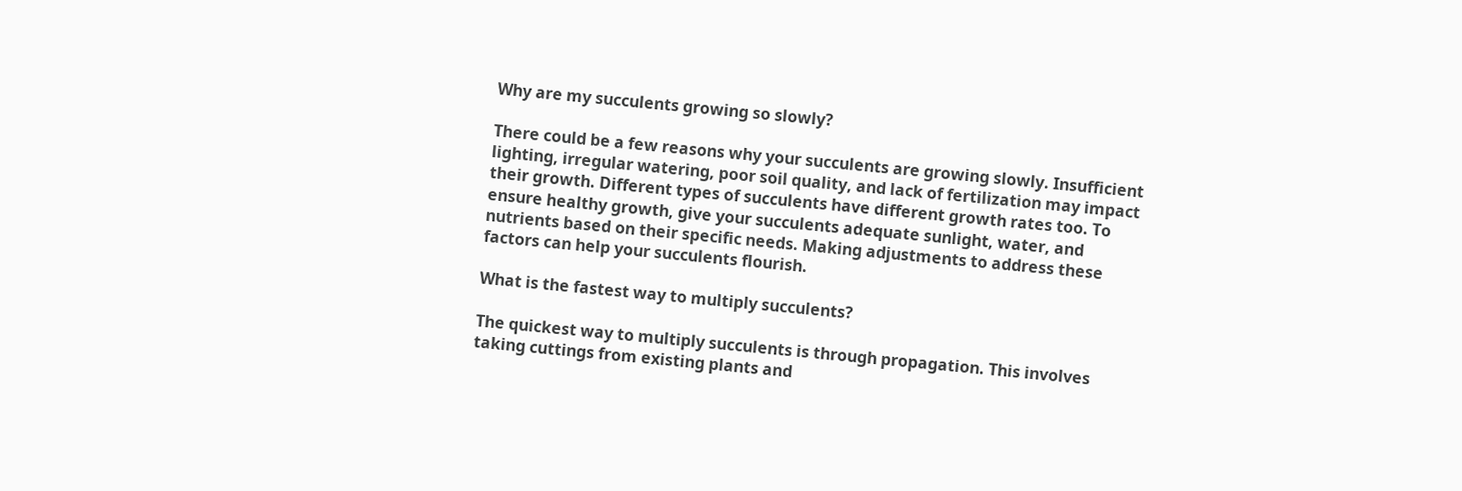Why are my succulents growing so slowly?

There could be a few reasons why your succulents are growing slowly. Insufficient lighting, irregular watering, poor soil quality, and lack of fertilization may impact their growth. Different types of succulents have different growth rates too. To ensure healthy growth, give your succulents adequate sunlight, water, and nutrients based on their specific needs. Making adjustments to address these factors can help your succulents flourish.

What is the fastest way to multiply succulents?

The quickest way to multiply succulents is through propagation. This involves taking cuttings from existing plants and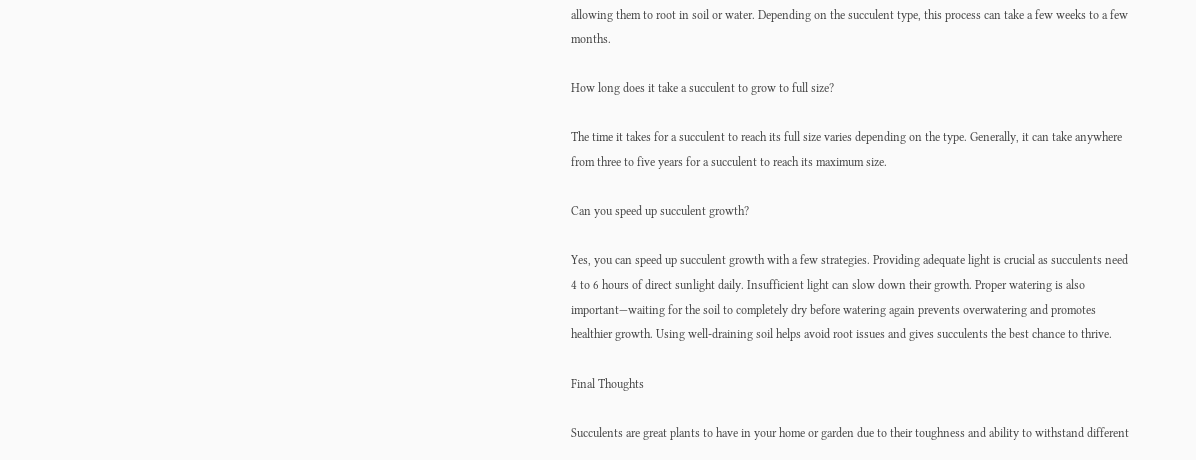allowing them to root in soil or water. Depending on the succulent type, this process can take a few weeks to a few months.

How long does it take a succulent to grow to full size?

The time it takes for a succulent to reach its full size varies depending on the type. Generally, it can take anywhere from three to five years for a succulent to reach its maximum size.

Can you speed up succulent growth?

Yes, you can speed up succulent growth with a few strategies. Providing adequate light is crucial as succulents need 4 to 6 hours of direct sunlight daily. Insufficient light can slow down their growth. Proper watering is also important—waiting for the soil to completely dry before watering again prevents overwatering and promotes healthier growth. Using well-draining soil helps avoid root issues and gives succulents the best chance to thrive.

Final Thoughts

Succulents are great plants to have in your home or garden due to their toughness and ability to withstand different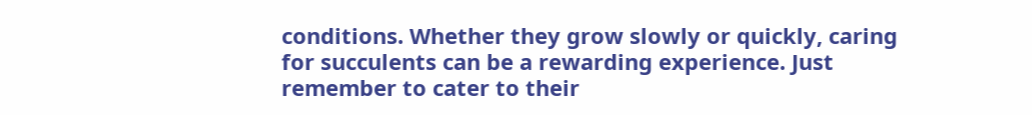conditions. Whether they grow slowly or quickly, caring for succulents can be a rewarding experience. Just remember to cater to their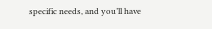specific needs, and you’ll have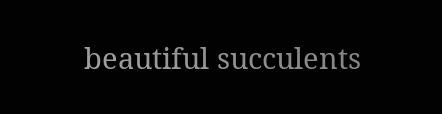beautiful succulents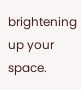brightening up your space.